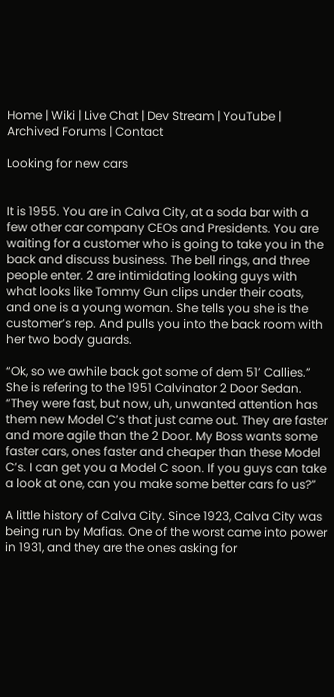Home | Wiki | Live Chat | Dev Stream | YouTube | Archived Forums | Contact

Looking for new cars


It is 1955. You are in Calva City, at a soda bar with a few other car company CEOs and Presidents. You are waiting for a customer who is going to take you in the back and discuss business. The bell rings, and three people enter. 2 are intimidating looking guys with what looks like Tommy Gun clips under their coats, and one is a young woman. She tells you she is the customer’s rep. And pulls you into the back room with her two body guards.

“Ok, so we awhile back got some of dem 51’ Callies.” She is refering to the 1951 Calvinator 2 Door Sedan. “They were fast, but now, uh, unwanted attention has them new Model C’s that just came out. They are faster and more agile than the 2 Door. My Boss wants some faster cars, ones faster and cheaper than these Model C’s. I can get you a Model C soon. If you guys can take a look at one, can you make some better cars fo us?”

A little history of Calva City. Since 1923, Calva City was being run by Mafias. One of the worst came into power in 1931, and they are the ones asking for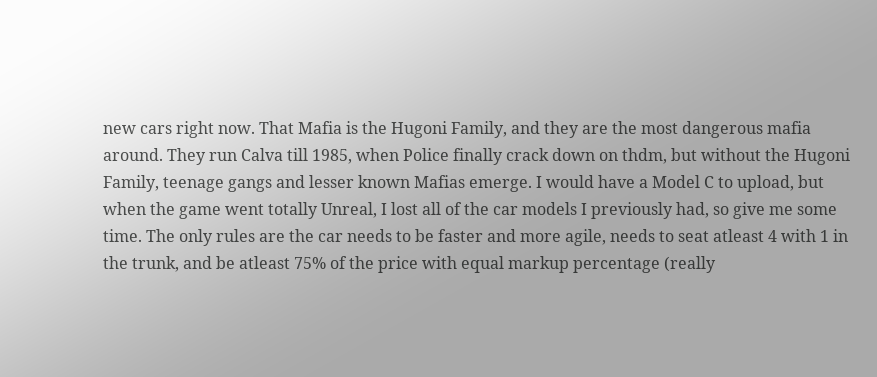new cars right now. That Mafia is the Hugoni Family, and they are the most dangerous mafia around. They run Calva till 1985, when Police finally crack down on thdm, but without the Hugoni Family, teenage gangs and lesser known Mafias emerge. I would have a Model C to upload, but when the game went totally Unreal, I lost all of the car models I previously had, so give me some time. The only rules are the car needs to be faster and more agile, needs to seat atleast 4 with 1 in the trunk, and be atleast 75% of the price with equal markup percentage (really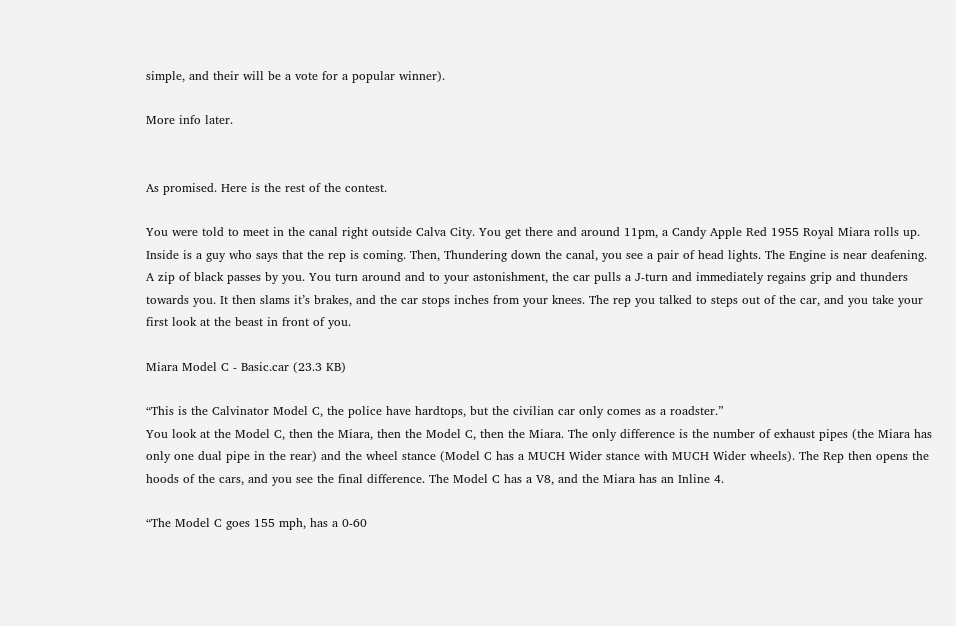simple, and their will be a vote for a popular winner).

More info later.


As promised. Here is the rest of the contest.

You were told to meet in the canal right outside Calva City. You get there and around 11pm, a Candy Apple Red 1955 Royal Miara rolls up. Inside is a guy who says that the rep is coming. Then, Thundering down the canal, you see a pair of head lights. The Engine is near deafening. A zip of black passes by you. You turn around and to your astonishment, the car pulls a J-turn and immediately regains grip and thunders towards you. It then slams it’s brakes, and the car stops inches from your knees. The rep you talked to steps out of the car, and you take your first look at the beast in front of you.

Miara Model C - Basic.car (23.3 KB)

“This is the Calvinator Model C, the police have hardtops, but the civilian car only comes as a roadster.”
You look at the Model C, then the Miara, then the Model C, then the Miara. The only difference is the number of exhaust pipes (the Miara has only one dual pipe in the rear) and the wheel stance (Model C has a MUCH Wider stance with MUCH Wider wheels). The Rep then opens the hoods of the cars, and you see the final difference. The Model C has a V8, and the Miara has an Inline 4.

“The Model C goes 155 mph, has a 0-60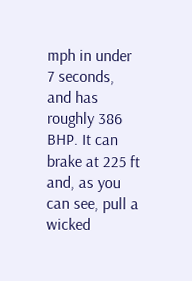mph in under 7 seconds, and has roughly 386 BHP. It can brake at 225 ft and, as you can see, pull a wicked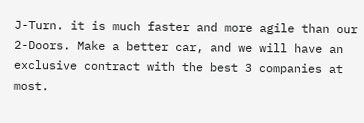J-Turn. it is much faster and more agile than our 2-Doors. Make a better car, and we will have an exclusive contract with the best 3 companies at most.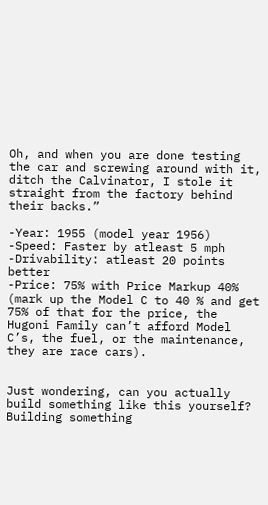Oh, and when you are done testing the car and screwing around with it, ditch the Calvinator, I stole it straight from the factory behind their backs.”

-Year: 1955 (model year 1956)
-Speed: Faster by atleast 5 mph
-Drivability: atleast 20 points better
-Price: 75% with Price Markup 40% (mark up the Model C to 40 % and get 75% of that for the price, the Hugoni Family can’t afford Model C’s, the fuel, or the maintenance, they are race cars).


Just wondering, can you actually build something like this yourself? Building something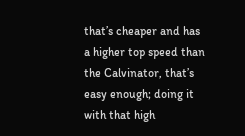that’s cheaper and has a higher top speed than the Calvinator, that’s easy enough; doing it with that high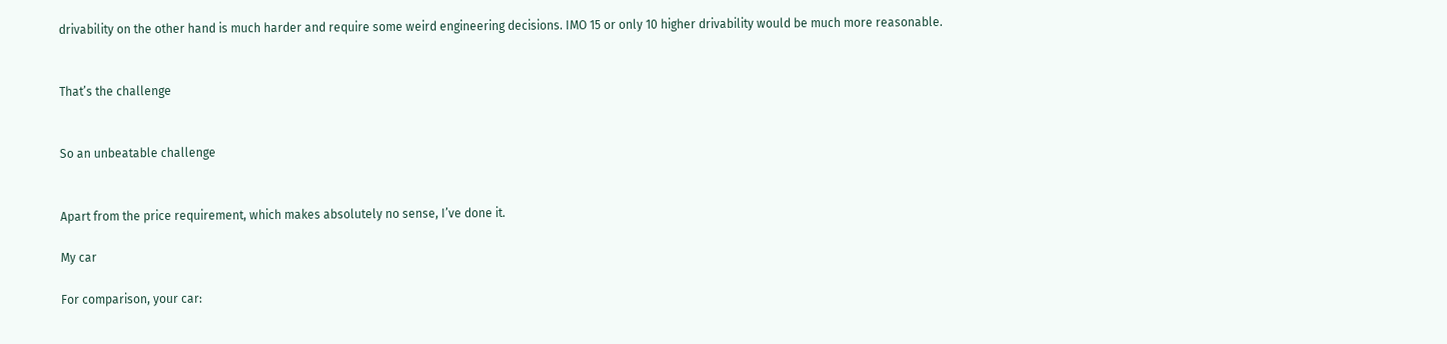drivability on the other hand is much harder and require some weird engineering decisions. IMO 15 or only 10 higher drivability would be much more reasonable.


That’s the challenge


So an unbeatable challenge


Apart from the price requirement, which makes absolutely no sense, I’ve done it.

My car

For comparison, your car: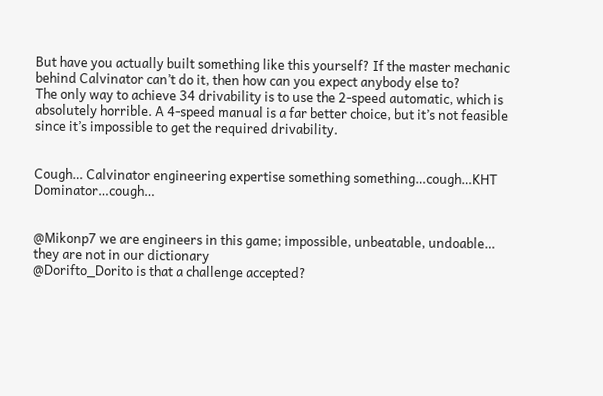But have you actually built something like this yourself? If the master mechanic behind Calvinator can’t do it, then how can you expect anybody else to?
The only way to achieve 34 drivability is to use the 2-speed automatic, which is absolutely horrible. A 4-speed manual is a far better choice, but it’s not feasible since it’s impossible to get the required drivability.


Cough… Calvinator engineering expertise something something…cough…KHT Dominator…cough…


@Mikonp7 we are engineers in this game; impossible, unbeatable, undoable… they are not in our dictionary
@Dorifto_Dorito is that a challenge accepted?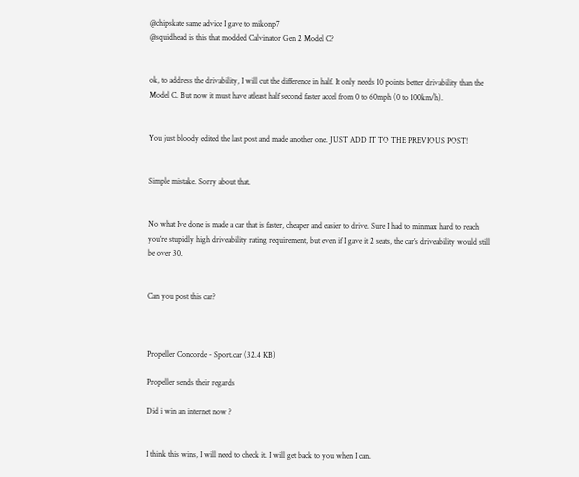@chipskate same advice I gave to mikonp7
@squidhead is this that modded Calvinator Gen 2 Model C?


ok, to address the drivability, I will cut the difference in half. It only needs 10 points better drivability than the Model C. But now it must have atleast half second faster accel from 0 to 60mph (0 to 100km/h).


You just bloody edited the last post and made another one. JUST ADD IT TO THE PREVIOUS POST!


Simple mistake. Sorry about that.


No what Ive done is made a car that is faster, cheaper and easier to drive. Sure I had to minmax hard to reach you’re stupidly high driveability rating requirement, but even if I gave it 2 seats, the car’s driveability would still be over 30.


Can you post this car?



Propeller Concorde - Sport.car (32.4 KB)

Propeller sends their regards

Did i win an internet now ?


I think this wins, I will need to check it. I will get back to you when I can.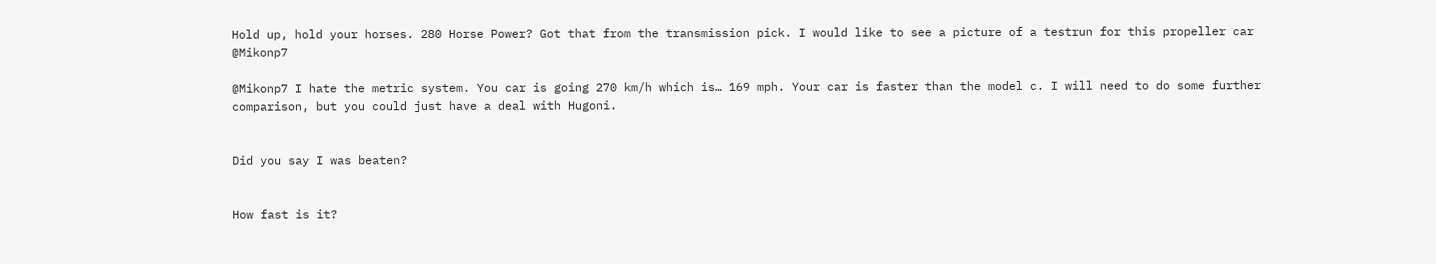Hold up, hold your horses. 280 Horse Power? Got that from the transmission pick. I would like to see a picture of a testrun for this propeller car @Mikonp7

@Mikonp7 I hate the metric system. You car is going 270 km/h which is… 169 mph. Your car is faster than the model c. I will need to do some further comparison, but you could just have a deal with Hugoni.


Did you say I was beaten?


How fast is it?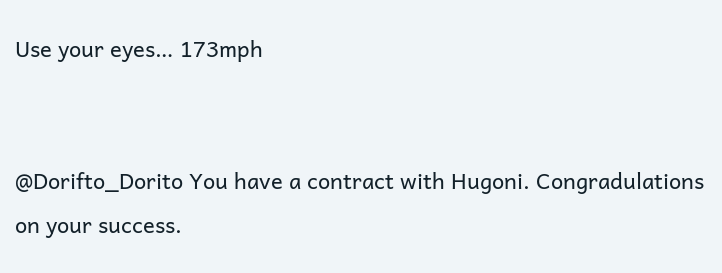Use your eyes… 173mph


@Dorifto_Dorito You have a contract with Hugoni. Congradulations on your success.